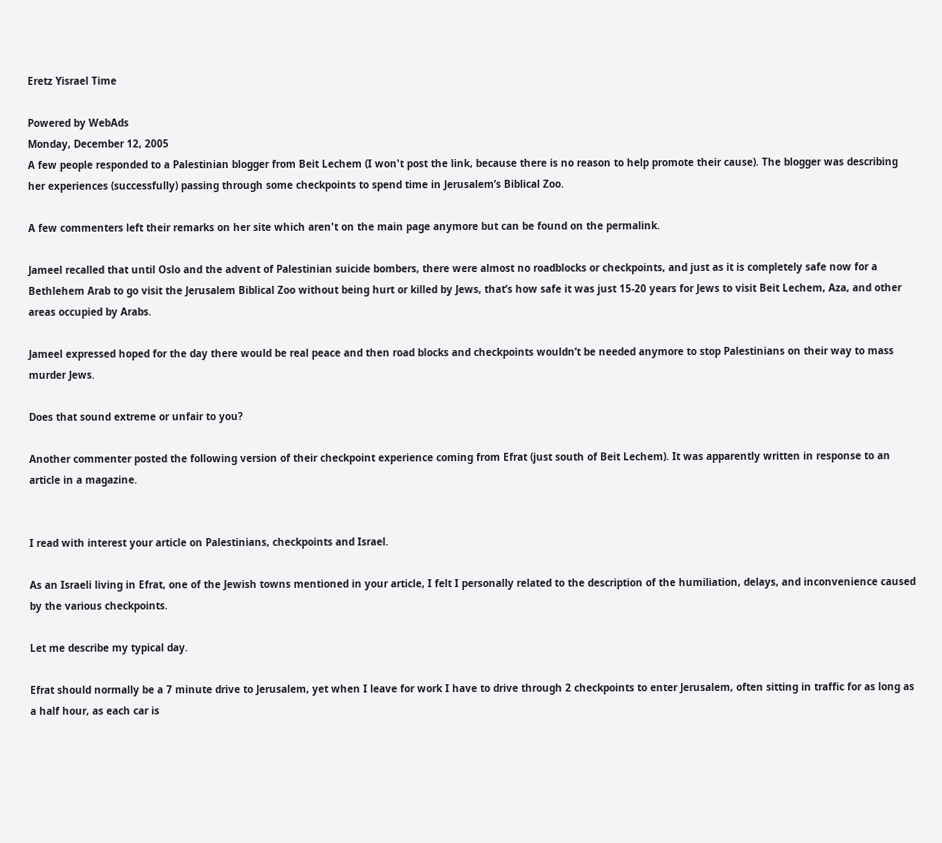Eretz Yisrael Time

Powered by WebAds
Monday, December 12, 2005
A few people responded to a Palestinian blogger from Beit Lechem (I won't post the link, because there is no reason to help promote their cause). The blogger was describing her experiences (successfully) passing through some checkpoints to spend time in Jerusalem’s Biblical Zoo.

A few commenters left their remarks on her site which aren't on the main page anymore but can be found on the permalink.

Jameel recalled that until Oslo and the advent of Palestinian suicide bombers, there were almost no roadblocks or checkpoints, and just as it is completely safe now for a Bethlehem Arab to go visit the Jerusalem Biblical Zoo without being hurt or killed by Jews, that’s how safe it was just 15-20 years for Jews to visit Beit Lechem, Aza, and other areas occupied by Arabs.

Jameel expressed hoped for the day there would be real peace and then road blocks and checkpoints wouldn’t be needed anymore to stop Palestinians on their way to mass murder Jews.

Does that sound extreme or unfair to you?

Another commenter posted the following version of their checkpoint experience coming from Efrat (just south of Beit Lechem). It was apparently written in response to an article in a magazine.


I read with interest your article on Palestinians, checkpoints and Israel.

As an Israeli living in Efrat, one of the Jewish towns mentioned in your article, I felt I personally related to the description of the humiliation, delays, and inconvenience caused by the various checkpoints.

Let me describe my typical day.

Efrat should normally be a 7 minute drive to Jerusalem, yet when I leave for work I have to drive through 2 checkpoints to enter Jerusalem, often sitting in traffic for as long as a half hour, as each car is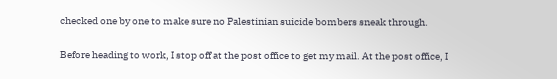checked one by one to make sure no Palestinian suicide bombers sneak through.

Before heading to work, I stop off at the post office to get my mail. At the post office, I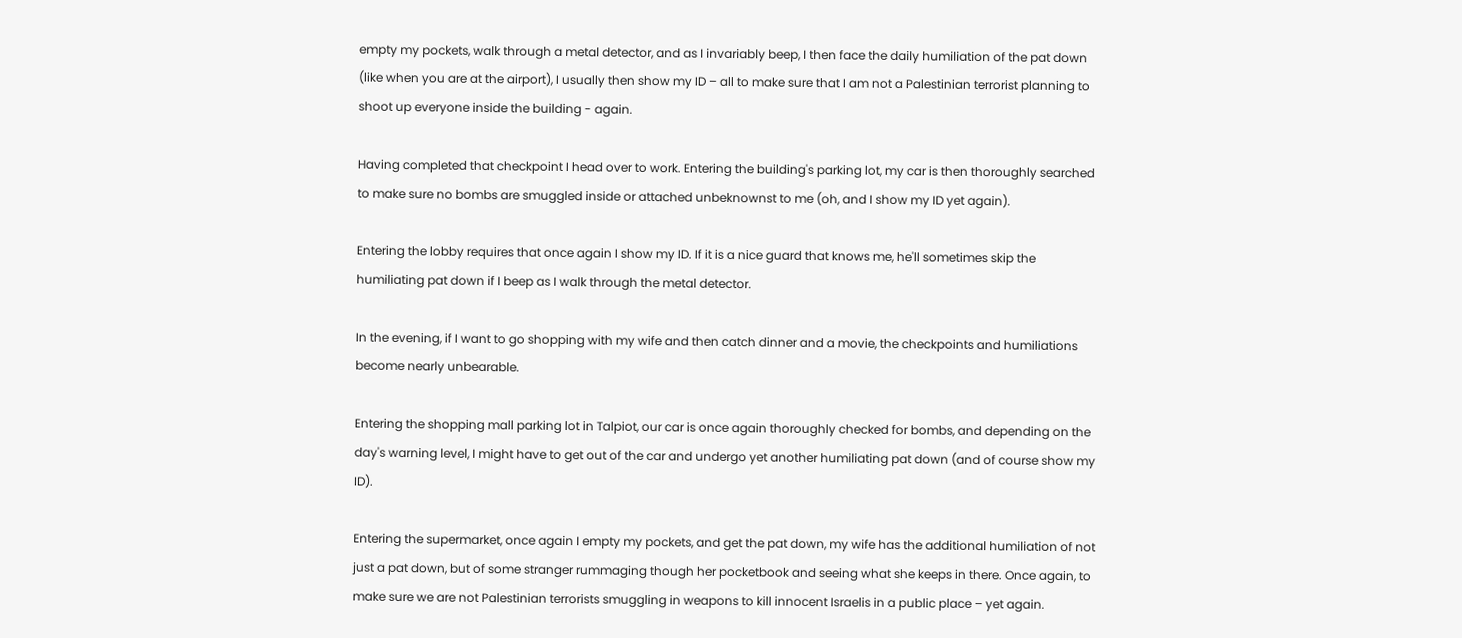empty my pockets, walk through a metal detector, and as I invariably beep, I then face the daily humiliation of the pat down (like when you are at the airport), I usually then show my ID – all to make sure that I am not a Palestinian terrorist planning to shoot up everyone inside the building - again.

Having completed that checkpoint I head over to work. Entering the building's parking lot, my car is then thoroughly searched to make sure no bombs are smuggled inside or attached unbeknownst to me (oh, and I show my ID yet again).

Entering the lobby requires that once again I show my ID. If it is a nice guard that knows me, he'll sometimes skip the humiliating pat down if I beep as I walk through the metal detector.

In the evening, if I want to go shopping with my wife and then catch dinner and a movie, the checkpoints and humiliations become nearly unbearable.

Entering the shopping mall parking lot in Talpiot, our car is once again thoroughly checked for bombs, and depending on the day's warning level, I might have to get out of the car and undergo yet another humiliating pat down (and of course show my ID).

Entering the supermarket, once again I empty my pockets, and get the pat down, my wife has the additional humiliation of not just a pat down, but of some stranger rummaging though her pocketbook and seeing what she keeps in there. Once again, to make sure we are not Palestinian terrorists smuggling in weapons to kill innocent Israelis in a public place – yet again.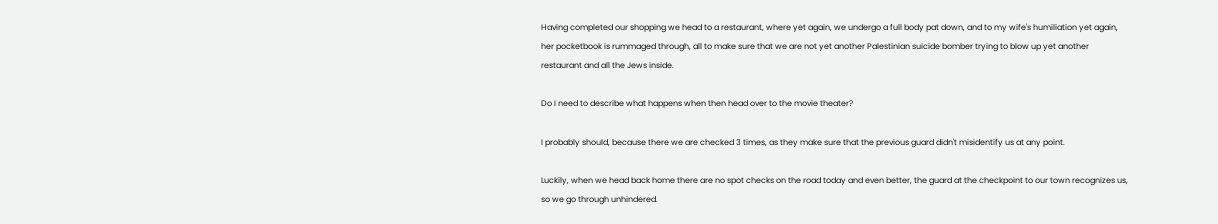Having completed our shopping we head to a restaurant, where yet again, we undergo a full body pat down, and to my wife's humiliation yet again, her pocketbook is rummaged through, all to make sure that we are not yet another Palestinian suicide bomber trying to blow up yet another restaurant and all the Jews inside.

Do I need to describe what happens when then head over to the movie theater?

I probably should, because there we are checked 3 times, as they make sure that the previous guard didn't misidentify us at any point.

Luckily, when we head back home there are no spot checks on the road today and even better, the guard at the checkpoint to our town recognizes us, so we go through unhindered.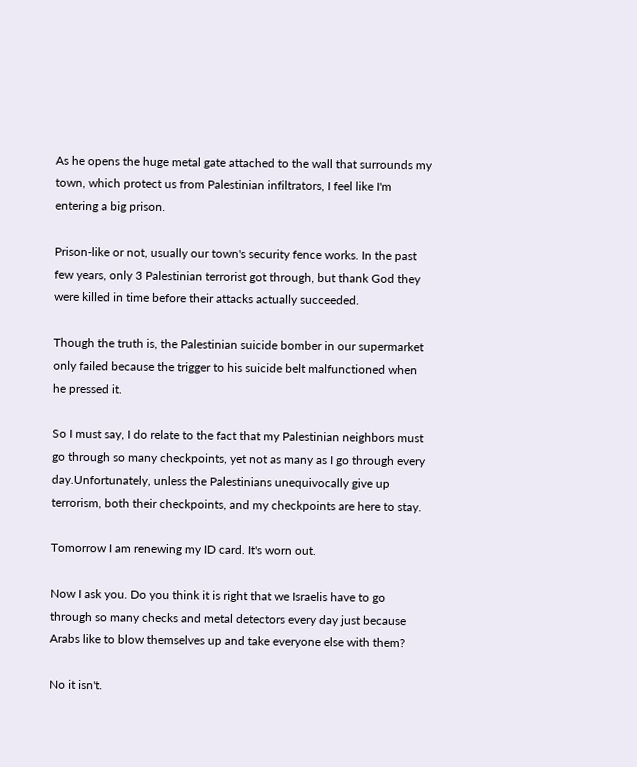As he opens the huge metal gate attached to the wall that surrounds my town, which protect us from Palestinian infiltrators, I feel like I'm entering a big prison.

Prison-like or not, usually our town's security fence works. In the past few years, only 3 Palestinian terrorist got through, but thank God they were killed in time before their attacks actually succeeded.

Though the truth is, the Palestinian suicide bomber in our supermarket only failed because the trigger to his suicide belt malfunctioned when he pressed it.

So I must say, I do relate to the fact that my Palestinian neighbors must go through so many checkpoints, yet not as many as I go through every day.Unfortunately, unless the Palestinians unequivocally give up terrorism, both their checkpoints, and my checkpoints are here to stay.

Tomorrow I am renewing my ID card. It's worn out.

Now I ask you. Do you think it is right that we Israelis have to go through so many checks and metal detectors every day just because Arabs like to blow themselves up and take everyone else with them?

No it isn't.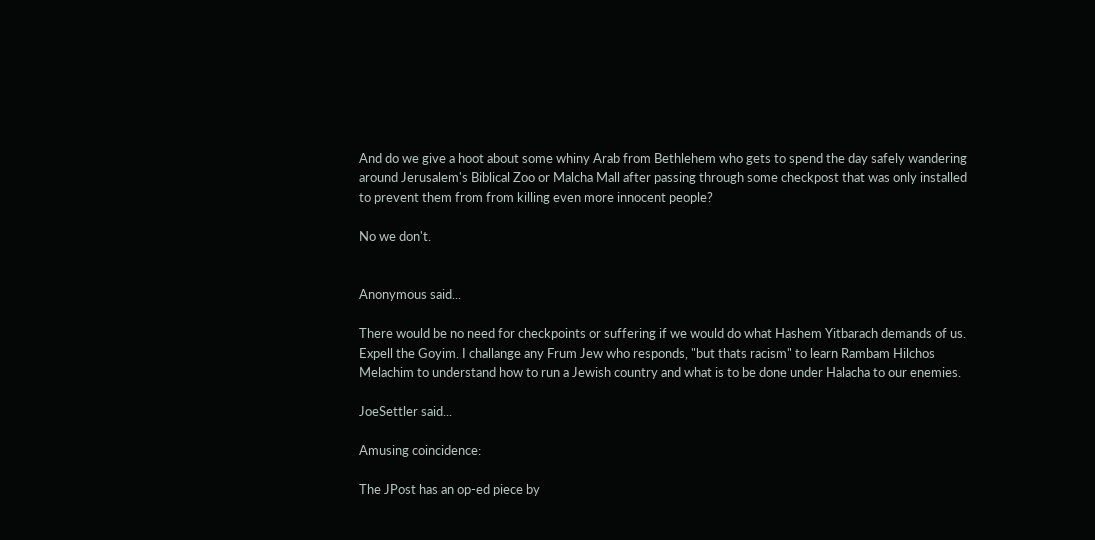And do we give a hoot about some whiny Arab from Bethlehem who gets to spend the day safely wandering around Jerusalem's Biblical Zoo or Malcha Mall after passing through some checkpost that was only installed to prevent them from from killing even more innocent people?

No we don't.


Anonymous said...

There would be no need for checkpoints or suffering if we would do what Hashem Yitbarach demands of us. Expell the Goyim. I challange any Frum Jew who responds, "but thats racism" to learn Rambam Hilchos Melachim to understand how to run a Jewish country and what is to be done under Halacha to our enemies.

JoeSettler said...

Amusing coincidence:

The JPost has an op-ed piece by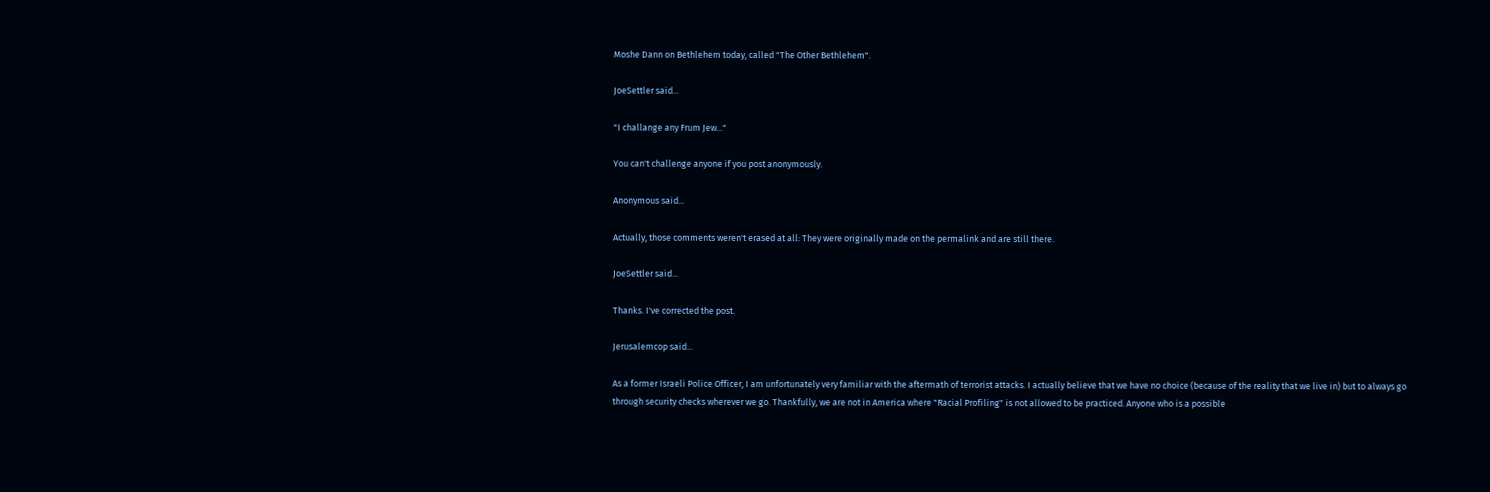Moshe Dann on Bethlehem today, called "The Other Bethlehem".

JoeSettler said...

"I challange any Frum Jew..."

You can't challenge anyone if you post anonymously.

Anonymous said...

Actually, those comments weren't erased at all: They were originally made on the permalink and are still there.

JoeSettler said...

Thanks. I've corrected the post.

Jerusalemcop said...

As a former Israeli Police Officer, I am unfortunately very familiar with the aftermath of terrorist attacks. I actually believe that we have no choice (because of the reality that we live in) but to always go through security checks wherever we go. Thankfully, we are not in America where "Racial Profiling" is not allowed to be practiced. Anyone who is a possible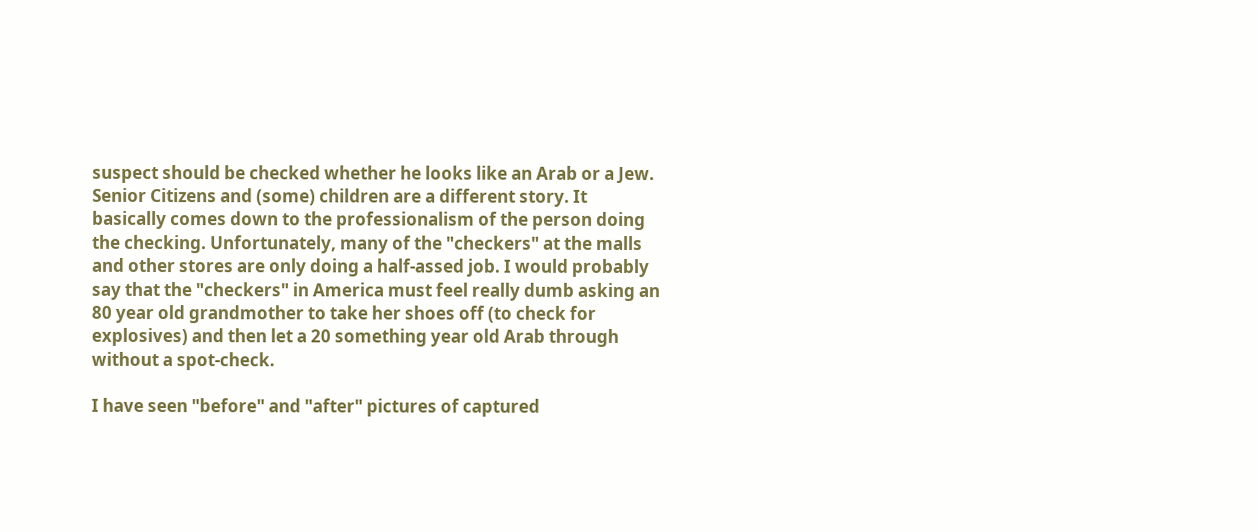suspect should be checked whether he looks like an Arab or a Jew. Senior Citizens and (some) children are a different story. It basically comes down to the professionalism of the person doing the checking. Unfortunately, many of the "checkers" at the malls and other stores are only doing a half-assed job. I would probably say that the "checkers" in America must feel really dumb asking an 80 year old grandmother to take her shoes off (to check for explosives) and then let a 20 something year old Arab through without a spot-check.

I have seen "before" and "after" pictures of captured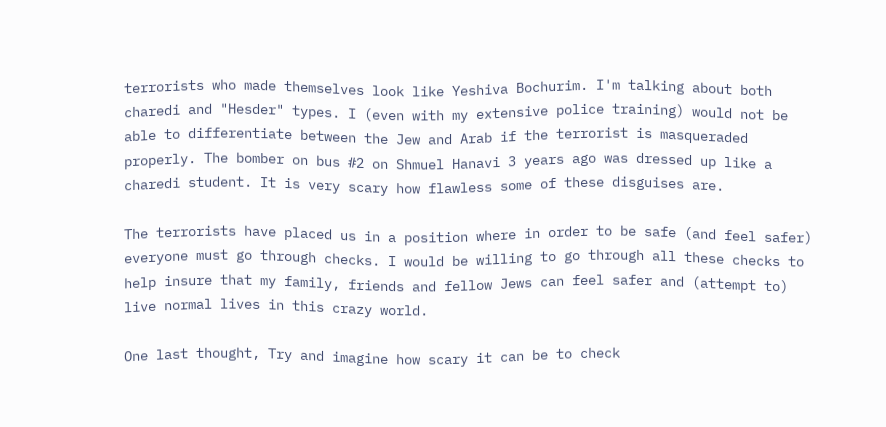terrorists who made themselves look like Yeshiva Bochurim. I'm talking about both charedi and "Hesder" types. I (even with my extensive police training) would not be able to differentiate between the Jew and Arab if the terrorist is masqueraded properly. The bomber on bus #2 on Shmuel Hanavi 3 years ago was dressed up like a charedi student. It is very scary how flawless some of these disguises are.

The terrorists have placed us in a position where in order to be safe (and feel safer) everyone must go through checks. I would be willing to go through all these checks to help insure that my family, friends and fellow Jews can feel safer and (attempt to) live normal lives in this crazy world.

One last thought, Try and imagine how scary it can be to check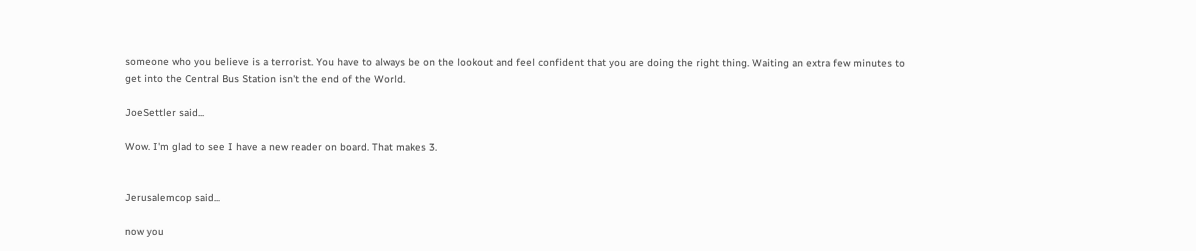someone who you believe is a terrorist. You have to always be on the lookout and feel confident that you are doing the right thing. Waiting an extra few minutes to get into the Central Bus Station isn't the end of the World.

JoeSettler said...

Wow. I'm glad to see I have a new reader on board. That makes 3.


Jerusalemcop said...

now you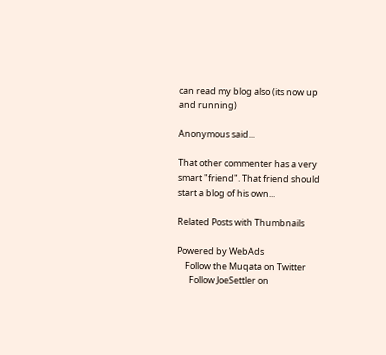can read my blog also (its now up and running)

Anonymous said...

That other commenter has a very smart "friend". That friend should start a blog of his own...

Related Posts with Thumbnails

Powered by WebAds
    Follow the Muqata on Twitter
      Follow JoeSettler on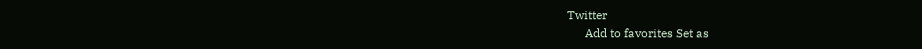Twitter
      Add to favorites Set as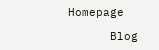Homepage

      Blog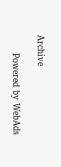Archive

      Powered by WebAds